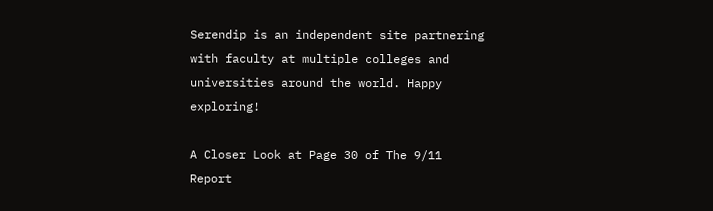Serendip is an independent site partnering with faculty at multiple colleges and universities around the world. Happy exploring!

A Closer Look at Page 30 of The 9/11 Report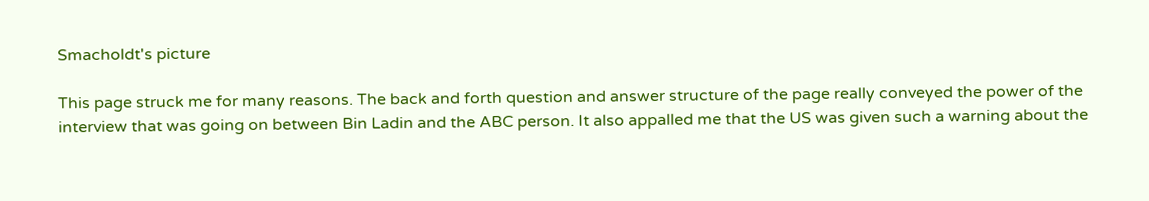Smacholdt's picture

This page struck me for many reasons. The back and forth question and answer structure of the page really conveyed the power of the interview that was going on between Bin Ladin and the ABC person. It also appalled me that the US was given such a warning about the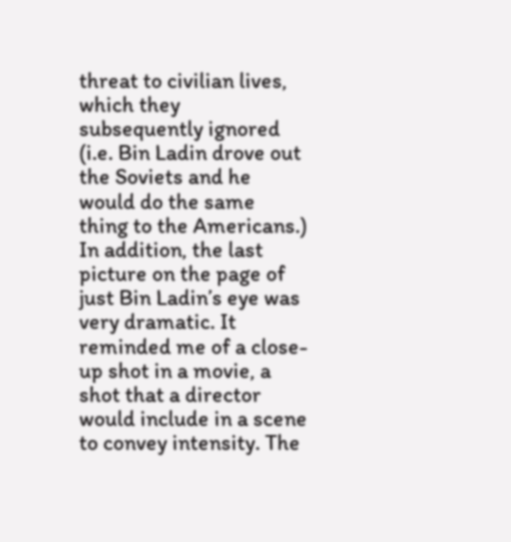threat to civilian lives, which they subsequently ignored (i.e. Bin Ladin drove out the Soviets and he would do the same thing to the Americans.) In addition, the last picture on the page of just Bin Ladin’s eye was very dramatic. It reminded me of a close-up shot in a movie, a shot that a director would include in a scene to convey intensity. The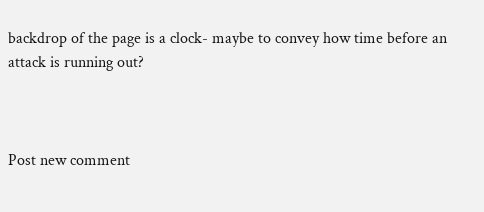backdrop of the page is a clock- maybe to convey how time before an attack is running out?



Post new comment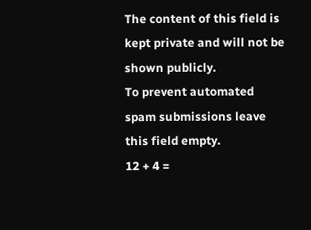The content of this field is kept private and will not be shown publicly.
To prevent automated spam submissions leave this field empty.
12 + 4 =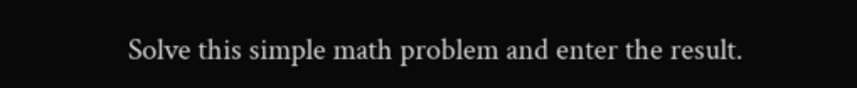Solve this simple math problem and enter the result.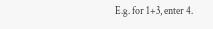E.g. for 1+3, enter 4.